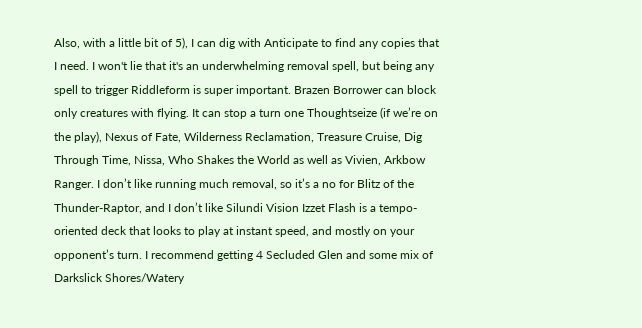Also, with a little bit of 5), I can dig with Anticipate to find any copies that I need. I won't lie that it's an underwhelming removal spell, but being any spell to trigger Riddleform is super important. Brazen Borrower can block only creatures with flying. It can stop a turn one Thoughtseize (if we’re on the play), Nexus of Fate, Wilderness Reclamation, Treasure Cruise, Dig Through Time, Nissa, Who Shakes the World as well as Vivien, Arkbow Ranger. I don’t like running much removal, so it’s a no for Blitz of the Thunder-Raptor, and I don’t like Silundi Vision Izzet Flash is a tempo-oriented deck that looks to play at instant speed, and mostly on your opponent’s turn. I recommend getting 4 Secluded Glen and some mix of Darkslick Shores/Watery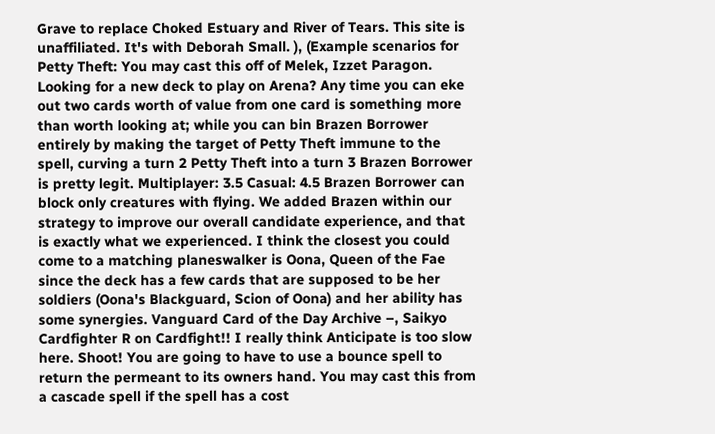Grave to replace Choked Estuary and River of Tears. This site is unaffiliated. It's with Deborah Small. ), (Example scenarios for Petty Theft: You may cast this off of Melek, Izzet Paragon. Looking for a new deck to play on Arena? Any time you can eke out two cards worth of value from one card is something more than worth looking at; while you can bin Brazen Borrower entirely by making the target of Petty Theft immune to the spell, curving a turn 2 Petty Theft into a turn 3 Brazen Borrower is pretty legit. Multiplayer: 3.5 Casual: 4.5 Brazen Borrower can block only creatures with flying. We added Brazen within our strategy to improve our overall candidate experience, and that is exactly what we experienced. I think the closest you could come to a matching planeswalker is Oona, Queen of the Fae since the deck has a few cards that are supposed to be her soldiers (Oona's Blackguard, Scion of Oona) and her ability has some synergies. Vanguard Card of the Day Archive –, Saikyo Cardfighter R on Cardfight!! I really think Anticipate is too slow here. Shoot! You are going to have to use a bounce spell to return the permeant to its owners hand. You may cast this from a cascade spell if the spell has a cost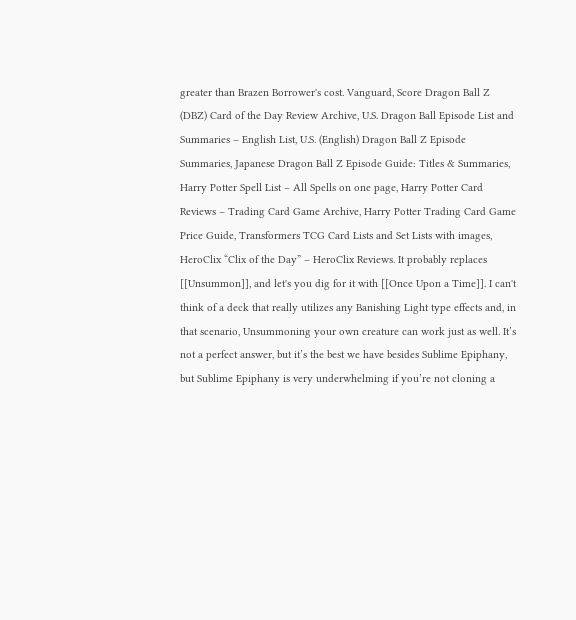greater than Brazen Borrower's cost. Vanguard, Score Dragon Ball Z (DBZ) Card of the Day Review Archive, U.S. Dragon Ball Episode List and Summaries – English List, U.S. (English) Dragon Ball Z Episode Summaries, Japanese Dragon Ball Z Episode Guide: Titles & Summaries, Harry Potter Spell List – All Spells on one page, Harry Potter Card Reviews – Trading Card Game Archive, Harry Potter Trading Card Game Price Guide, Transformers TCG Card Lists and Set Lists with images, HeroClix “Clix of the Day” – HeroClix Reviews. It probably replaces [[Unsummon]], and let's you dig for it with [[Once Upon a Time]]. I can't think of a deck that really utilizes any Banishing Light type effects and, in that scenario, Unsummoning your own creature can work just as well. It’s not a perfect answer, but it’s the best we have besides Sublime Epiphany, but Sublime Epiphany is very underwhelming if you’re not cloning a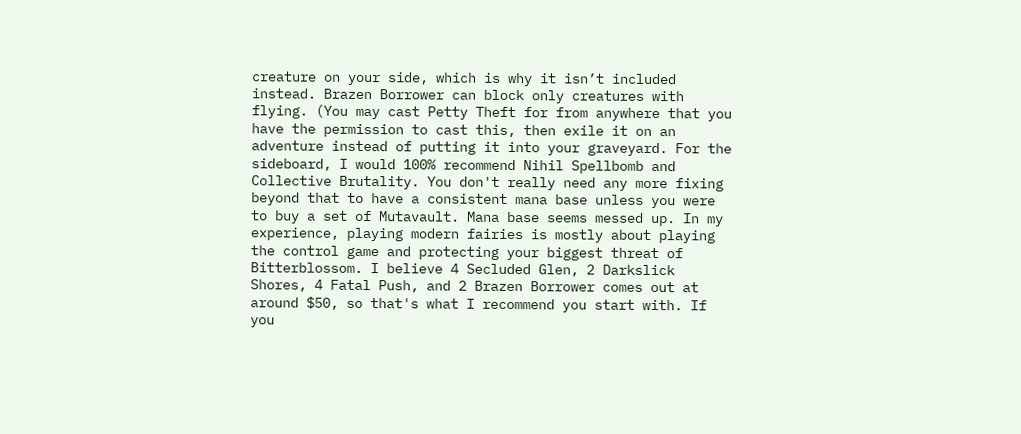creature on your side, which is why it isn’t included instead. Brazen Borrower can block only creatures with flying. (You may cast Petty Theft for from anywhere that you have the permission to cast this, then exile it on an adventure instead of putting it into your graveyard. For the sideboard, I would 100% recommend Nihil Spellbomb and Collective Brutality. You don't really need any more fixing beyond that to have a consistent mana base unless you were to buy a set of Mutavault. Mana base seems messed up. In my experience, playing modern fairies is mostly about playing the control game and protecting your biggest threat of Bitterblossom. I believe 4 Secluded Glen, 2 Darkslick Shores, 4 Fatal Push, and 2 Brazen Borrower comes out at around $50, so that's what I recommend you start with. If you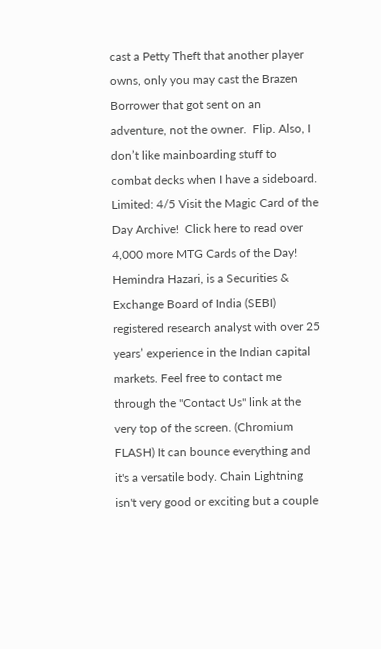cast a Petty Theft that another player owns, only you may cast the Brazen Borrower that got sent on an adventure, not the owner.  Flip. Also, I don’t like mainboarding stuff to combat decks when I have a sideboard. Limited: 4/5 Visit the Magic Card of the Day Archive!  Click here to read over 4,000 more MTG Cards of the Day! Hemindra Hazari, is a Securities & Exchange Board of India (SEBI) registered research analyst with over 25 years’ experience in the Indian capital markets. Feel free to contact me through the "Contact Us" link at the very top of the screen. (Chromium FLASH) It can bounce everything and it's a versatile body. Chain Lightning isn't very good or exciting but a couple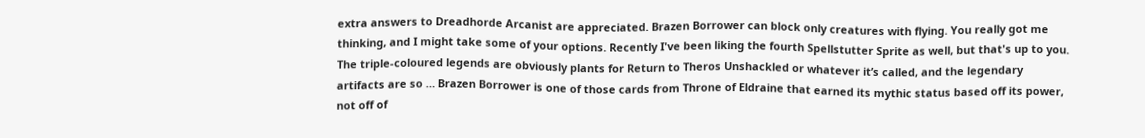extra answers to Dreadhorde Arcanist are appreciated. Brazen Borrower can block only creatures with flying. You really got me thinking, and I might take some of your options. Recently I've been liking the fourth Spellstutter Sprite as well, but that's up to you. The triple-coloured legends are obviously plants for Return to Theros Unshackled or whatever it’s called, and the legendary artifacts are so … Brazen Borrower is one of those cards from Throne of Eldraine that earned its mythic status based off its power, not off of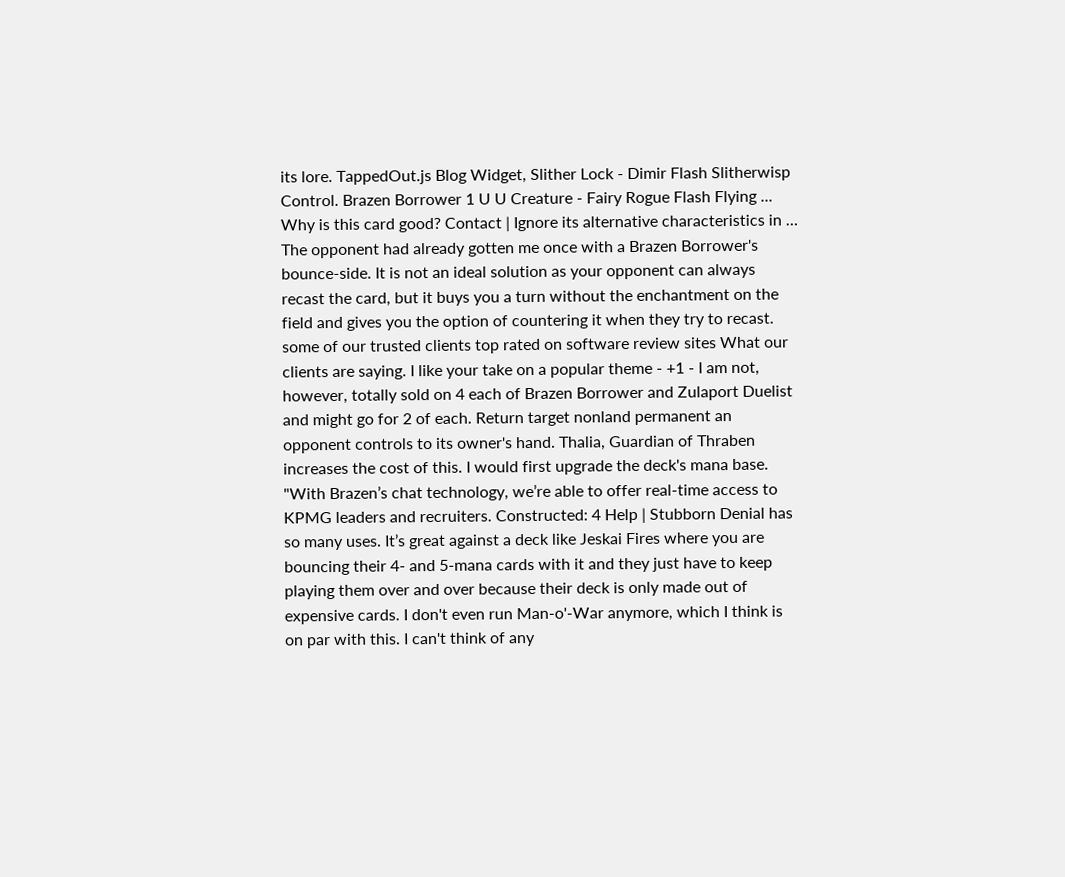its lore. TappedOut.js Blog Widget, Slither Lock - Dimir Flash Slitherwisp Control. Brazen Borrower 1 U U Creature - Fairy Rogue Flash Flying ... Why is this card good? Contact | Ignore its alternative characteristics in … The opponent had already gotten me once with a Brazen Borrower's bounce-side. It is not an ideal solution as your opponent can always recast the card, but it buys you a turn without the enchantment on the field and gives you the option of countering it when they try to recast. some of our trusted clients top rated on software review sites What our clients are saying. I like your take on a popular theme - +1 - I am not, however, totally sold on 4 each of Brazen Borrower and Zulaport Duelist and might go for 2 of each. Return target nonland permanent an opponent controls to its owner's hand. Thalia, Guardian of Thraben increases the cost of this. I would first upgrade the deck's mana base. "With Brazen’s chat technology, we’re able to offer real-time access to KPMG leaders and recruiters. Constructed: 4 Help | Stubborn Denial has so many uses. It’s great against a deck like Jeskai Fires where you are bouncing their 4- and 5-mana cards with it and they just have to keep playing them over and over because their deck is only made out of expensive cards. I don't even run Man-o'-War anymore, which I think is on par with this. I can't think of any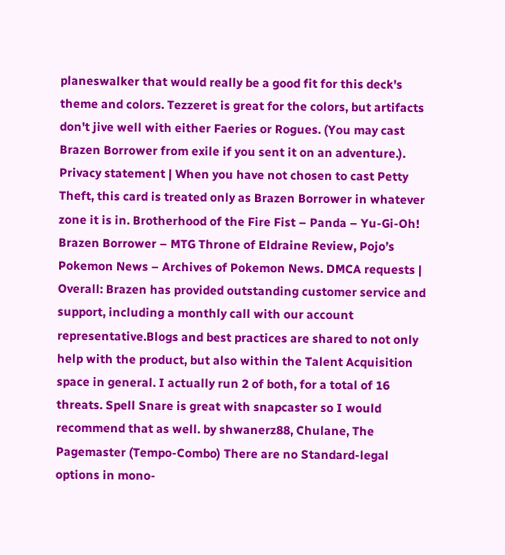planeswalker that would really be a good fit for this deck's theme and colors. Tezzeret is great for the colors, but artifacts don't jive well with either Faeries or Rogues. (You may cast Brazen Borrower from exile if you sent it on an adventure.). Privacy statement | When you have not chosen to cast Petty Theft, this card is treated only as Brazen Borrower in whatever zone it is in. Brotherhood of the Fire Fist – Panda – Yu-Gi-Oh! Brazen Borrower – MTG Throne of Eldraine Review, Pojo’s Pokemon News – Archives of Pokemon News. DMCA requests | Overall: Brazen has provided outstanding customer service and support, including a monthly call with our account representative.Blogs and best practices are shared to not only help with the product, but also within the Talent Acquisition space in general. I actually run 2 of both, for a total of 16 threats. Spell Snare is great with snapcaster so I would recommend that as well. by shwanerz88, Chulane, The Pagemaster (Tempo-Combo) There are no Standard-legal options in mono-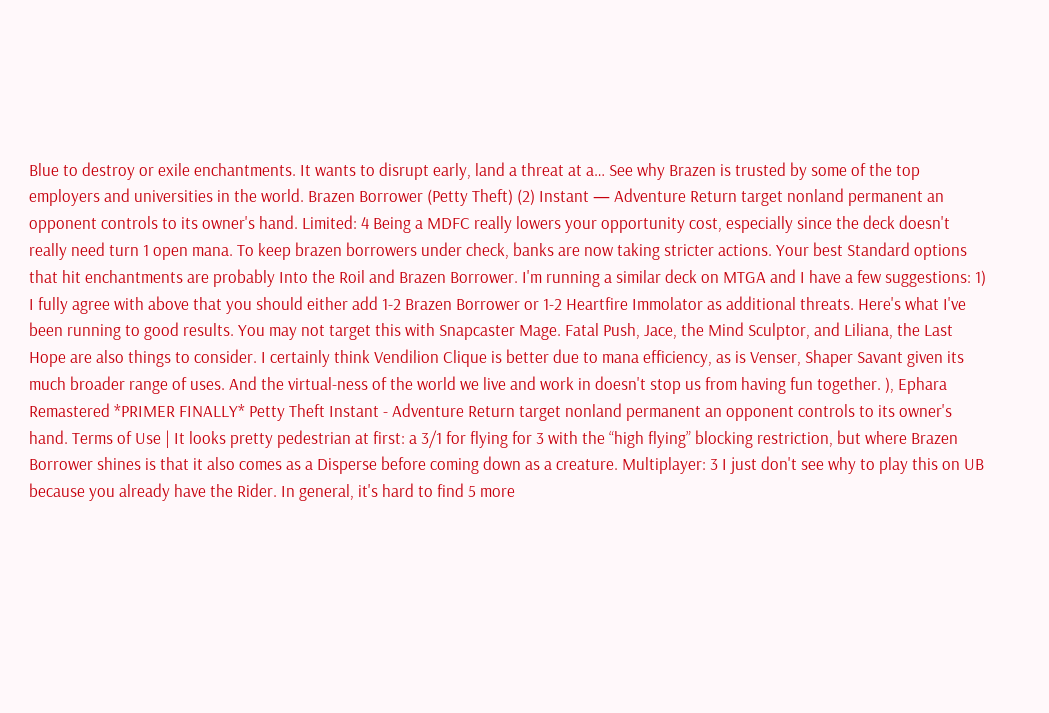Blue to destroy or exile enchantments. It wants to disrupt early, land a threat at a… See why Brazen is trusted by some of the top employers and universities in the world. Brazen Borrower (Petty Theft) (2) Instant — Adventure Return target nonland permanent an opponent controls to its owner's hand. Limited: 4 Being a MDFC really lowers your opportunity cost, especially since the deck doesn't really need turn 1 open mana. To keep brazen borrowers under check, banks are now taking stricter actions. Your best Standard options that hit enchantments are probably Into the Roil and Brazen Borrower. I'm running a similar deck on MTGA and I have a few suggestions: 1) I fully agree with above that you should either add 1-2 Brazen Borrower or 1-2 Heartfire Immolator as additional threats. Here's what I've been running to good results. You may not target this with Snapcaster Mage. Fatal Push, Jace, the Mind Sculptor, and Liliana, the Last Hope are also things to consider. I certainly think Vendilion Clique is better due to mana efficiency, as is Venser, Shaper Savant given its much broader range of uses. And the virtual-ness of the world we live and work in doesn't stop us from having fun together. ), Ephara Remastered *PRIMER FINALLY* Petty Theft Instant - Adventure Return target nonland permanent an opponent controls to its owner's hand. Terms of Use | It looks pretty pedestrian at first: a 3/1 for flying for 3 with the “high flying” blocking restriction, but where Brazen Borrower shines is that it also comes as a Disperse before coming down as a creature. Multiplayer: 3 I just don't see why to play this on UB because you already have the Rider. In general, it's hard to find 5 more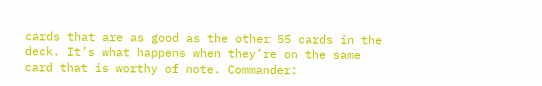cards that are as good as the other 55 cards in the deck. It’s what happens when they’re on the same card that is worthy of note. Commander: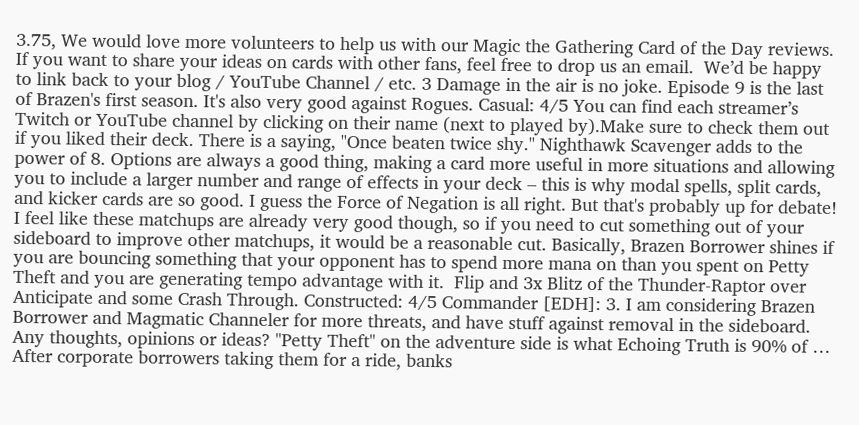3.75, We would love more volunteers to help us with our Magic the Gathering Card of the Day reviews.  If you want to share your ideas on cards with other fans, feel free to drop us an email.  We’d be happy to link back to your blog / YouTube Channel / etc. 3 Damage in the air is no joke. Episode 9 is the last of Brazen's first season. It's also very good against Rogues. Casual: 4/5 You can find each streamer’s Twitch or YouTube channel by clicking on their name (next to played by).Make sure to check them out if you liked their deck. There is a saying, "Once beaten twice shy." Nighthawk Scavenger adds to the power of 8. Options are always a good thing, making a card more useful in more situations and allowing you to include a larger number and range of effects in your deck – this is why modal spells, split cards, and kicker cards are so good. I guess the Force of Negation is all right. But that's probably up for debate! I feel like these matchups are already very good though, so if you need to cut something out of your sideboard to improve other matchups, it would be a reasonable cut. Basically, Brazen Borrower shines if you are bouncing something that your opponent has to spend more mana on than you spent on Petty Theft and you are generating tempo advantage with it.  Flip and 3x Blitz of the Thunder-Raptor over Anticipate and some Crash Through. Constructed: 4/5 Commander [EDH]: 3. I am considering Brazen Borrower and Magmatic Channeler for more threats, and have stuff against removal in the sideboard. Any thoughts, opinions or ideas? "Petty Theft" on the adventure side is what Echoing Truth is 90% of … After corporate borrowers taking them for a ride, banks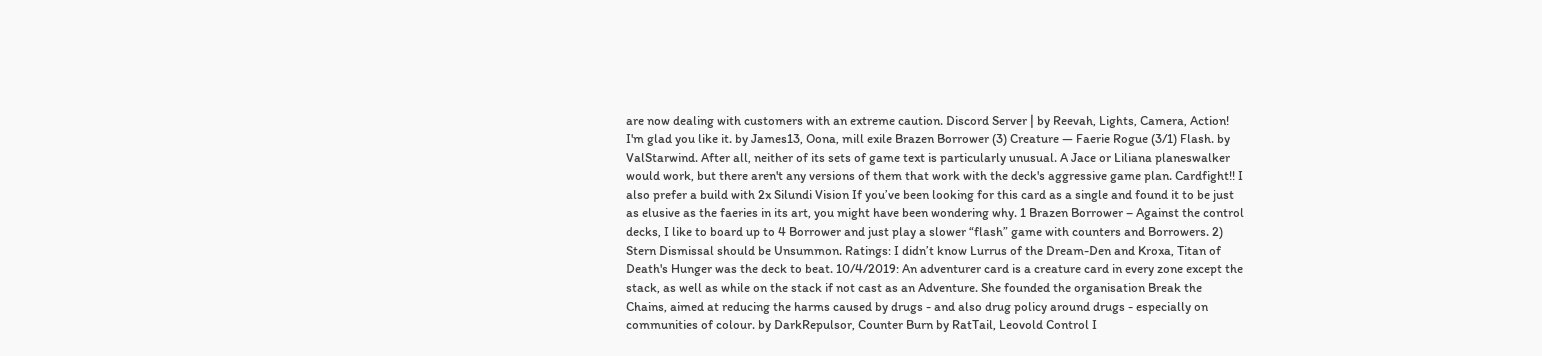are now dealing with customers with an extreme caution. Discord Server | by Reevah, Lights, Camera, Action! I'm glad you like it. by James13, Oona, mill exile Brazen Borrower (3) Creature — Faerie Rogue (3/1) Flash. by ValStarwind. After all, neither of its sets of game text is particularly unusual. A Jace or Liliana planeswalker would work, but there aren't any versions of them that work with the deck's aggressive game plan. Cardfight!! I also prefer a build with 2x Silundi Vision If you’ve been looking for this card as a single and found it to be just as elusive as the faeries in its art, you might have been wondering why. 1 Brazen Borrower – Against the control decks, I like to board up to 4 Borrower and just play a slower “flash” game with counters and Borrowers. 2) Stern Dismissal should be Unsummon. Ratings: I didn’t know Lurrus of the Dream-Den and Kroxa, Titan of Death's Hunger was the deck to beat. 10/4/2019: An adventurer card is a creature card in every zone except the stack, as well as while on the stack if not cast as an Adventure. She founded the organisation Break the Chains, aimed at reducing the harms caused by drugs - and also drug policy around drugs - especially on communities of colour. by DarkRepulsor, Counter Burn by RatTail, Leovold Control I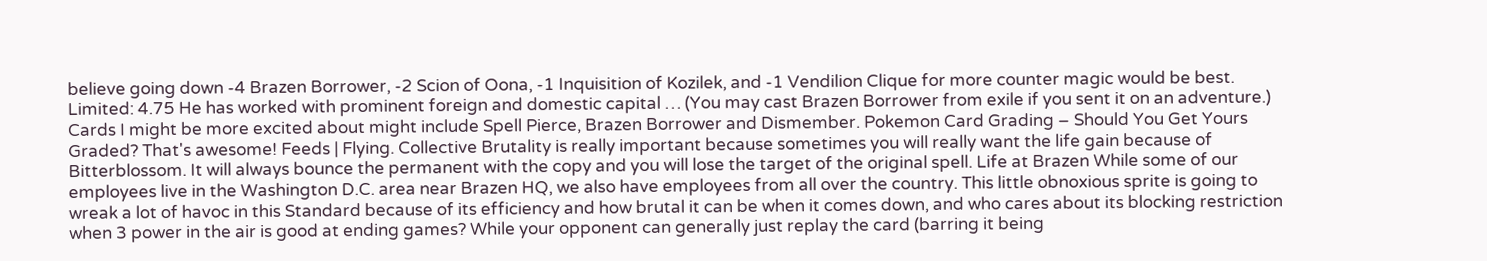believe going down -4 Brazen Borrower, -2 Scion of Oona, -1 Inquisition of Kozilek, and -1 Vendilion Clique for more counter magic would be best. Limited: 4.75 He has worked with prominent foreign and domestic capital … (You may cast Brazen Borrower from exile if you sent it on an adventure.) Cards I might be more excited about might include Spell Pierce, Brazen Borrower and Dismember. Pokemon Card Grading – Should You Get Yours Graded? That's awesome! Feeds | Flying. Collective Brutality is really important because sometimes you will really want the life gain because of Bitterblossom. It will always bounce the permanent with the copy and you will lose the target of the original spell. Life at Brazen While some of our employees live in the Washington D.C. area near Brazen HQ, we also have employees from all over the country. This little obnoxious sprite is going to wreak a lot of havoc in this Standard because of its efficiency and how brutal it can be when it comes down, and who cares about its blocking restriction when 3 power in the air is good at ending games? While your opponent can generally just replay the card (barring it being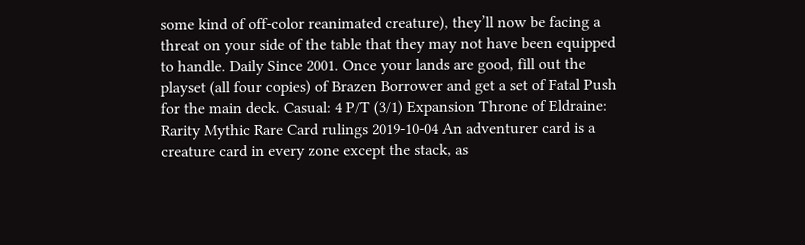some kind of off-color reanimated creature), they’ll now be facing a threat on your side of the table that they may not have been equipped to handle. Daily Since 2001. Once your lands are good, fill out the playset (all four copies) of Brazen Borrower and get a set of Fatal Push for the main deck. Casual: 4 P/T (3/1) Expansion Throne of Eldraine: Rarity Mythic Rare Card rulings 2019-10-04 An adventurer card is a creature card in every zone except the stack, as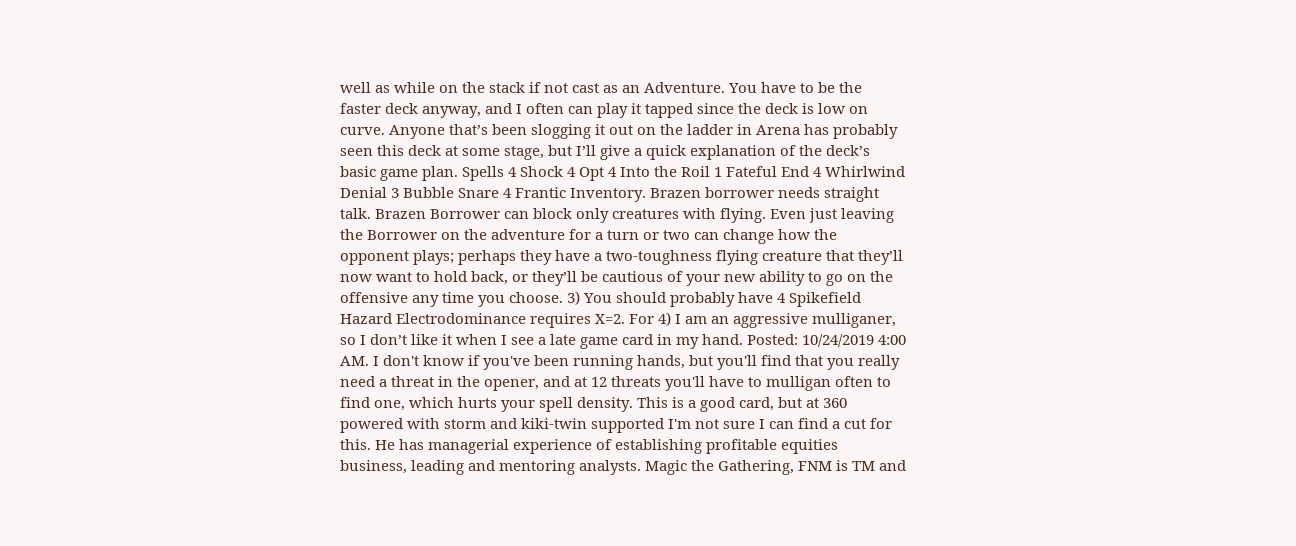well as while on the stack if not cast as an Adventure. You have to be the faster deck anyway, and I often can play it tapped since the deck is low on curve. Anyone that’s been slogging it out on the ladder in Arena has probably seen this deck at some stage, but I’ll give a quick explanation of the deck’s basic game plan. Spells 4 Shock 4 Opt 4 Into the Roil 1 Fateful End 4 Whirlwind Denial 3 Bubble Snare 4 Frantic Inventory. Brazen borrower needs straight talk. Brazen Borrower can block only creatures with flying. Even just leaving the Borrower on the adventure for a turn or two can change how the opponent plays; perhaps they have a two-toughness flying creature that they’ll now want to hold back, or they’ll be cautious of your new ability to go on the offensive any time you choose. 3) You should probably have 4 Spikefield Hazard Electrodominance requires X=2. For 4) I am an aggressive mulliganer, so I don’t like it when I see a late game card in my hand. Posted: 10/24/2019 4:00 AM. I don't know if you've been running hands, but you'll find that you really need a threat in the opener, and at 12 threats you'll have to mulligan often to find one, which hurts your spell density. This is a good card, but at 360 powered with storm and kiki-twin supported I'm not sure I can find a cut for this. He has managerial experience of establishing profitable equities business, leading and mentoring analysts. Magic the Gathering, FNM is TM and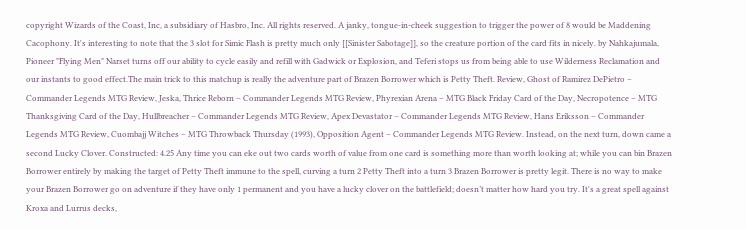copyright Wizards of the Coast, Inc, a subsidiary of Hasbro, Inc. All rights reserved. A janky, tongue-in-cheek suggestion to trigger the power of 8 would be Maddening Cacophony. It's interesting to note that the 3 slot for Simic Flash is pretty much only [[Sinister Sabotage]], so the creature portion of the card fits in nicely. by Nahkajumala, Pioneer "Flying Men" Narset turns off our ability to cycle easily and refill with Gadwick or Explosion, and Teferi stops us from being able to use Wilderness Reclamation and our instants to good effect.The main trick to this matchup is really the adventure part of Brazen Borrower which is Petty Theft. Review, Ghost of Ramirez DePietro – Commander Legends MTG Review, Jeska, Thrice Reborn – Commander Legends MTG Review, Phyrexian Arena – MTG Black Friday Card of the Day, Necropotence – MTG Thanksgiving Card of the Day, Hullbreacher – Commander Legends MTG Review, Apex Devastator – Commander Legends MTG Review, Hans Eriksson – Commander Legends MTG Review, Cuombajj Witches – MTG Throwback Thursday (1993), Opposition Agent – Commander Legends MTG Review. Instead, on the next turn, down came a second Lucky Clover. Constructed: 4.25 Any time you can eke out two cards worth of value from one card is something more than worth looking at; while you can bin Brazen Borrower entirely by making the target of Petty Theft immune to the spell, curving a turn 2 Petty Theft into a turn 3 Brazen Borrower is pretty legit. There is no way to make your Brazen Borrower go on adventure if they have only 1 permanent and you have a lucky clover on the battlefield; doesn’t matter how hard you try. It's a great spell against Kroxa and Lurrus decks,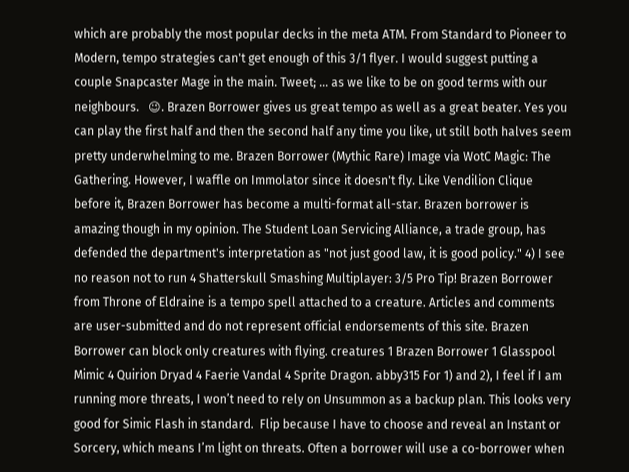which are probably the most popular decks in the meta ATM. From Standard to Pioneer to Modern, tempo strategies can't get enough of this 3/1 flyer. I would suggest putting a couple Snapcaster Mage in the main. Tweet; ... as we like to be on good terms with our neighbours.   😉. Brazen Borrower gives us great tempo as well as a great beater. Yes you can play the first half and then the second half any time you like, ut still both halves seem pretty underwhelming to me. Brazen Borrower (Mythic Rare) Image via WotC Magic: The Gathering. However, I waffle on Immolator since it doesn't fly. Like Vendilion Clique before it, Brazen Borrower has become a multi-format all-star. Brazen borrower is amazing though in my opinion. The Student Loan Servicing Alliance, a trade group, has defended the department's interpretation as "not just good law, it is good policy." 4) I see no reason not to run 4 Shatterskull Smashing Multiplayer: 3/5 Pro Tip! Brazen Borrower from Throne of Eldraine is a tempo spell attached to a creature. Articles and comments are user-submitted and do not represent official endorsements of this site. Brazen Borrower can block only creatures with flying. creatures 1 Brazen Borrower 1 Glasspool Mimic 4 Quirion Dryad 4 Faerie Vandal 4 Sprite Dragon. abby315 For 1) and 2), I feel if I am running more threats, I won’t need to rely on Unsummon as a backup plan. This looks very good for Simic Flash in standard.  Flip because I have to choose and reveal an Instant or Sorcery, which means I’m light on threats. Often a borrower will use a co-borrower when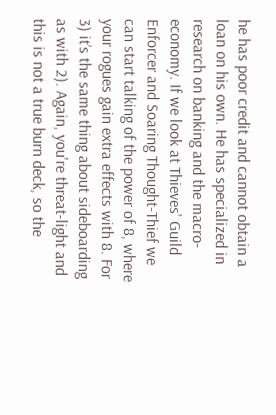he has poor credit and cannot obtain a loan on his own. He has specialized in research on banking and the macro-economy. If we look at Thieves' Guild Enforcer and Soaring Thought-Thief we can start talking of the power of 8, where your rogues gain extra effects with 8. For 3) it’s the same thing about sideboarding as with 2). Again, you're threat-light and this is not a true burn deck, so the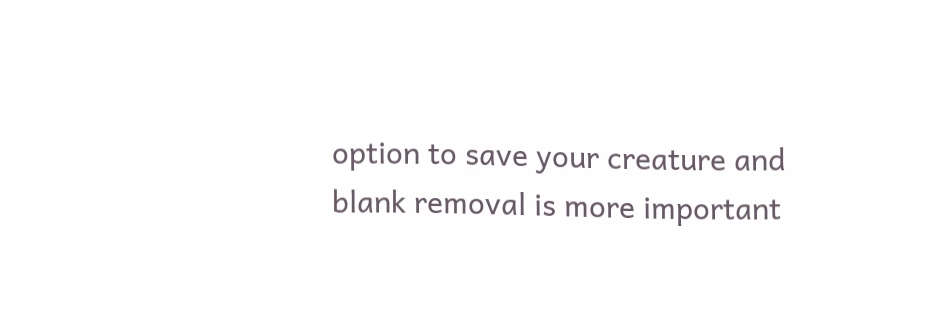option to save your creature and blank removal is more important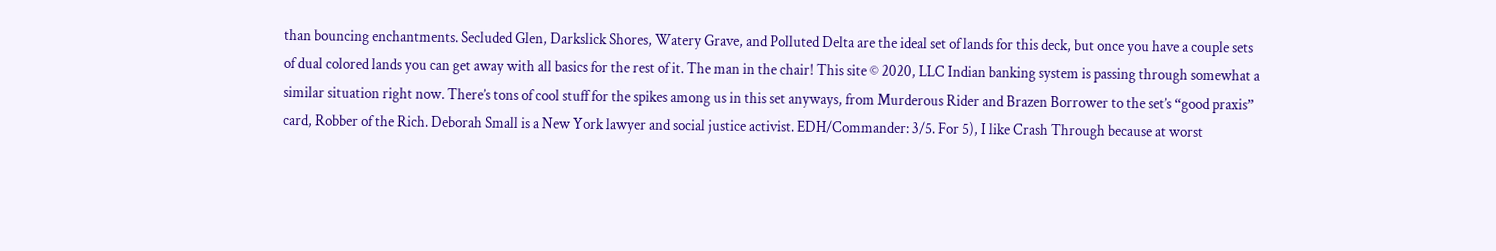than bouncing enchantments. Secluded Glen, Darkslick Shores, Watery Grave, and Polluted Delta are the ideal set of lands for this deck, but once you have a couple sets of dual colored lands you can get away with all basics for the rest of it. The man in the chair! This site © 2020, LLC Indian banking system is passing through somewhat a similar situation right now. There’s tons of cool stuff for the spikes among us in this set anyways, from Murderous Rider and Brazen Borrower to the set’s “good praxis” card, Robber of the Rich. Deborah Small is a New York lawyer and social justice activist. EDH/Commander: 3/5. For 5), I like Crash Through because at worst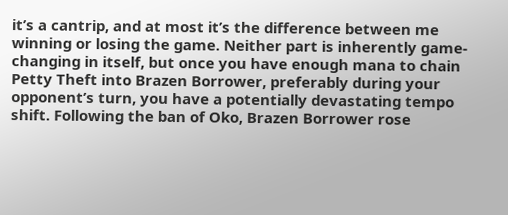it’s a cantrip, and at most it’s the difference between me winning or losing the game. Neither part is inherently game-changing in itself, but once you have enough mana to chain Petty Theft into Brazen Borrower, preferably during your opponent’s turn, you have a potentially devastating tempo shift. Following the ban of Oko, Brazen Borrower rose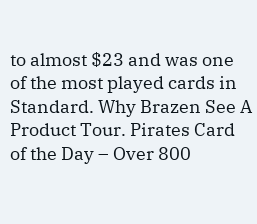to almost $23 and was one of the most played cards in Standard. Why Brazen See A Product Tour. Pirates Card of the Day – Over 800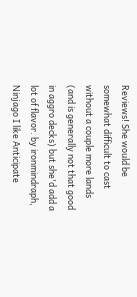Reviews! She would be somewhat difficult to cast without a couple more lands (and is generally not that good in aggro decks) but she'd add a lot of flavor. by ironmindraph, Ninjago I like Anticipate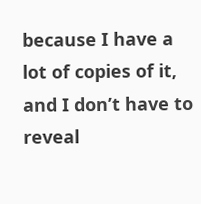because I have a lot of copies of it, and I don’t have to reveal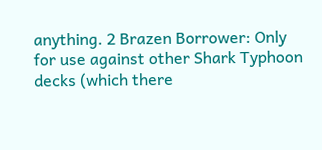anything. 2 Brazen Borrower: Only for use against other Shark Typhoon decks (which there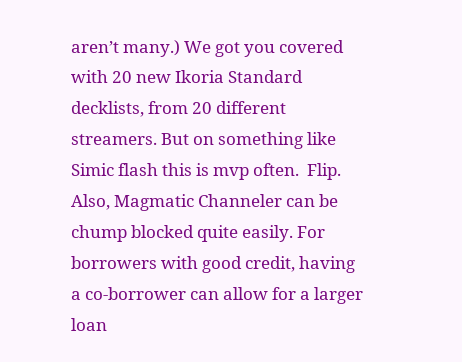aren’t many.) We got you covered with 20 new Ikoria Standard decklists, from 20 different streamers. But on something like Simic flash this is mvp often.  Flip. Also, Magmatic Channeler can be chump blocked quite easily. For borrowers with good credit, having a co-borrower can allow for a larger loan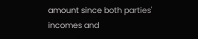amount since both parties' incomes and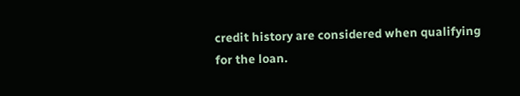credit history are considered when qualifying for the loan.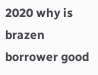2020 why is brazen borrower good